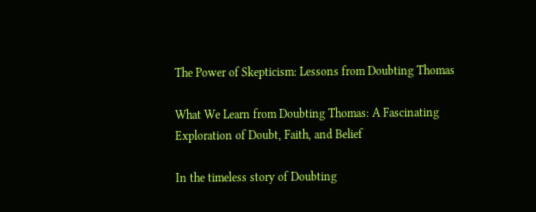The Power of Skepticism: Lessons from Doubting Thomas

What We Learn from Doubting Thomas: A Fascinating Exploration of Doubt, Faith, and Belief

In the timeless story of Doubting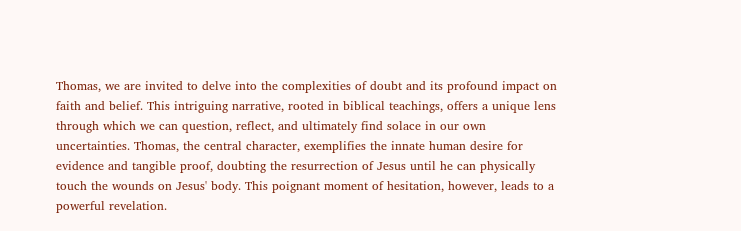Thomas, we are invited to delve into the complexities of doubt and its profound impact on faith and belief. This intriguing narrative, rooted in biblical teachings, offers a unique lens through which we can question, reflect, and ultimately find solace in our own uncertainties. Thomas, the central character, exemplifies the innate human desire for evidence and tangible proof, doubting the resurrection of Jesus until he can physically touch the wounds on Jesus' body. This poignant moment of hesitation, however, leads to a powerful revelation.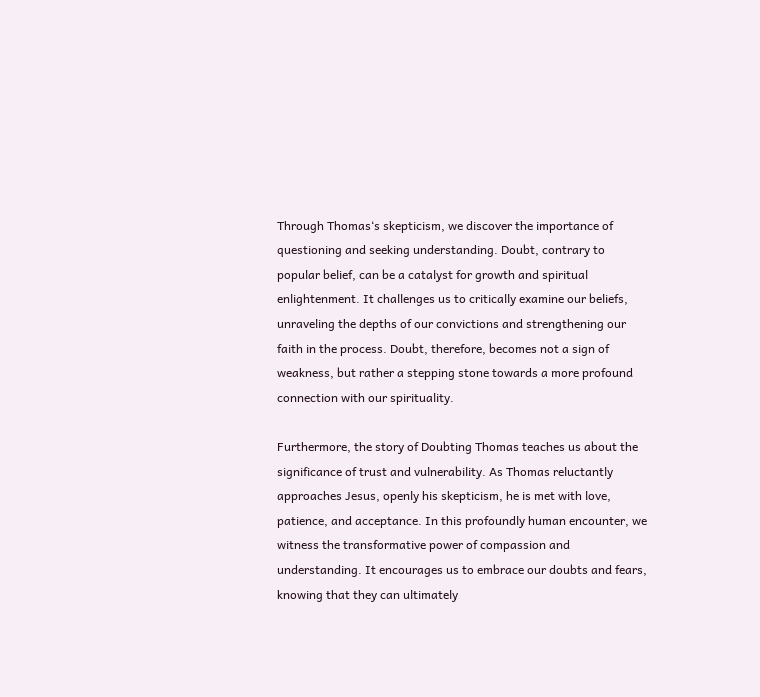Through Thomas‘s skepticism, we discover the importance of questioning and seeking understanding. Doubt, contrary to popular belief, can be a catalyst for growth and spiritual enlightenment. It challenges us to critically examine our beliefs, unraveling the depths of our convictions and strengthening our faith in the process. Doubt, therefore, becomes not a sign of weakness, but rather a stepping stone towards a more profound connection with our spirituality.

Furthermore, the story of Doubting Thomas teaches us about the significance of trust and vulnerability. As Thomas reluctantly approaches Jesus, openly his skepticism, he is met with love, patience, and acceptance. In this profoundly human encounter, we witness the transformative power of compassion and understanding. It encourages us to embrace our doubts and fears, knowing that they can ultimately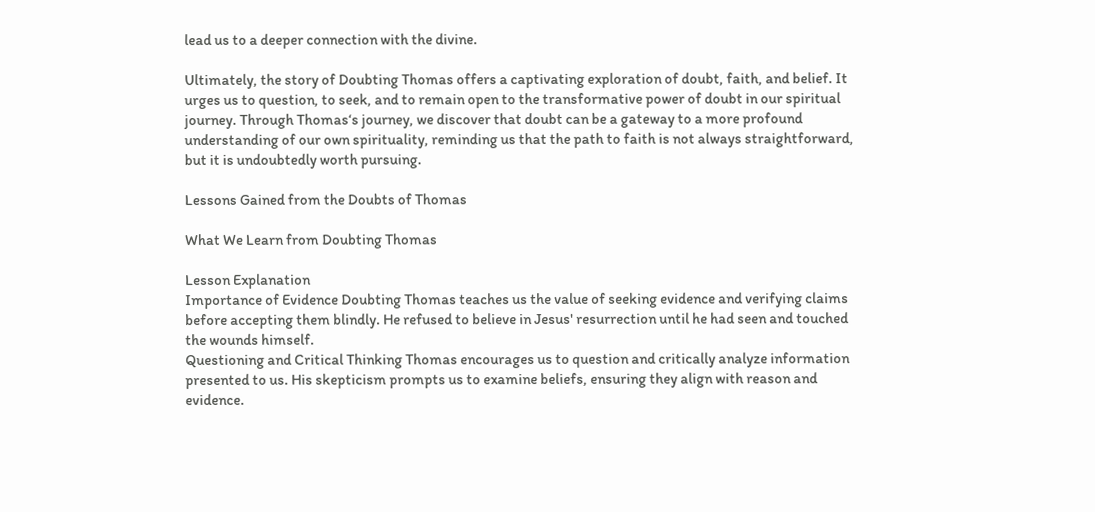lead us to a deeper connection with the divine.

Ultimately, the story of Doubting Thomas offers a captivating exploration of doubt, faith, and belief. It urges us to question, to seek, and to remain open to the transformative power of doubt in our spiritual journey. Through Thomas‘s journey, we discover that doubt can be a gateway to a more profound understanding of our own spirituality, reminding us that the path to faith is not always straightforward, but it is undoubtedly worth pursuing.

Lessons Gained from the Doubts of Thomas

What We Learn from Doubting Thomas

Lesson Explanation
Importance of Evidence Doubting Thomas teaches us the value of seeking evidence and verifying claims before accepting them blindly. He refused to believe in Jesus' resurrection until he had seen and touched the wounds himself.
Questioning and Critical Thinking Thomas encourages us to question and critically analyze information presented to us. His skepticism prompts us to examine beliefs, ensuring they align with reason and evidence.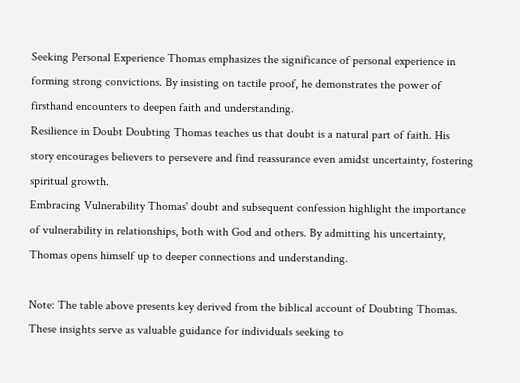Seeking Personal Experience Thomas emphasizes the significance of personal experience in forming strong convictions. By insisting on tactile proof, he demonstrates the power of firsthand encounters to deepen faith and understanding.
Resilience in Doubt Doubting Thomas teaches us that doubt is a natural part of faith. His story encourages believers to persevere and find reassurance even amidst uncertainty, fostering spiritual growth.
Embracing Vulnerability Thomas' doubt and subsequent confession highlight the importance of vulnerability in relationships, both with God and others. By admitting his uncertainty, Thomas opens himself up to deeper connections and understanding.

Note: The table above presents key derived from the biblical account of Doubting Thomas. These insights serve as valuable guidance for individuals seeking to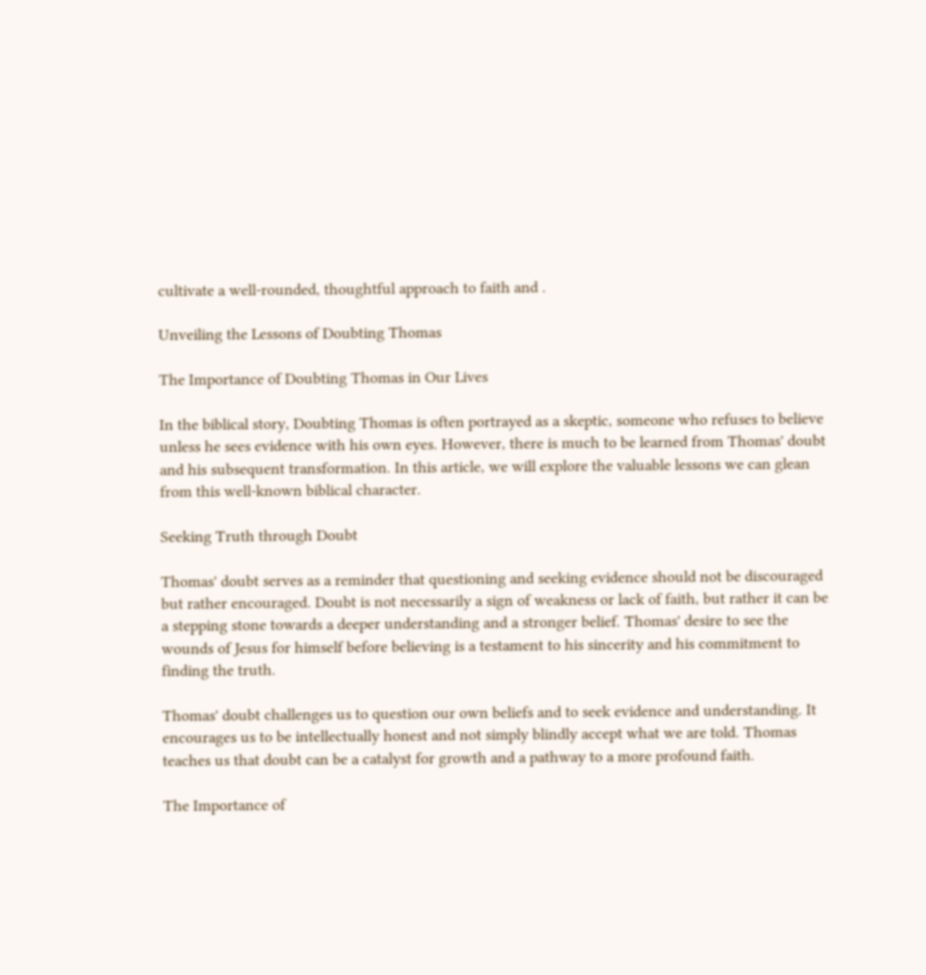cultivate a well-rounded, thoughtful approach to faith and .

Unveiling the Lessons of Doubting Thomas

The Importance of Doubting Thomas in Our Lives

In the biblical story, Doubting Thomas is often portrayed as a skeptic, someone who refuses to believe unless he sees evidence with his own eyes. However, there is much to be learned from Thomas' doubt and his subsequent transformation. In this article, we will explore the valuable lessons we can glean from this well-known biblical character.

Seeking Truth through Doubt

Thomas' doubt serves as a reminder that questioning and seeking evidence should not be discouraged but rather encouraged. Doubt is not necessarily a sign of weakness or lack of faith, but rather it can be a stepping stone towards a deeper understanding and a stronger belief. Thomas' desire to see the wounds of Jesus for himself before believing is a testament to his sincerity and his commitment to finding the truth.

Thomas' doubt challenges us to question our own beliefs and to seek evidence and understanding. It encourages us to be intellectually honest and not simply blindly accept what we are told. Thomas teaches us that doubt can be a catalyst for growth and a pathway to a more profound faith.

The Importance of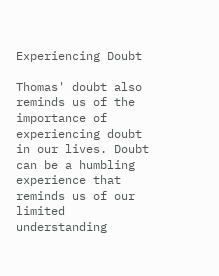Experiencing Doubt

Thomas' doubt also reminds us of the importance of experiencing doubt in our lives. Doubt can be a humbling experience that reminds us of our limited understanding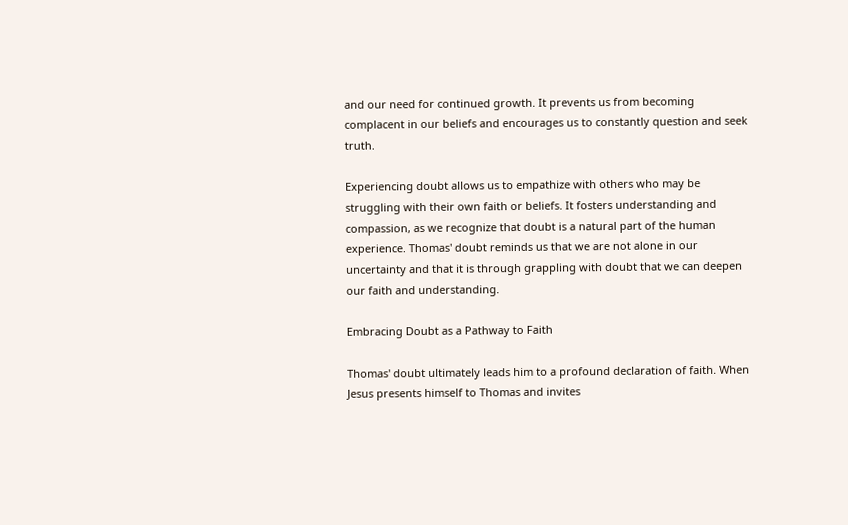and our need for continued growth. It prevents us from becoming complacent in our beliefs and encourages us to constantly question and seek truth.

Experiencing doubt allows us to empathize with others who may be struggling with their own faith or beliefs. It fosters understanding and compassion, as we recognize that doubt is a natural part of the human experience. Thomas' doubt reminds us that we are not alone in our uncertainty and that it is through grappling with doubt that we can deepen our faith and understanding.

Embracing Doubt as a Pathway to Faith

Thomas' doubt ultimately leads him to a profound declaration of faith. When Jesus presents himself to Thomas and invites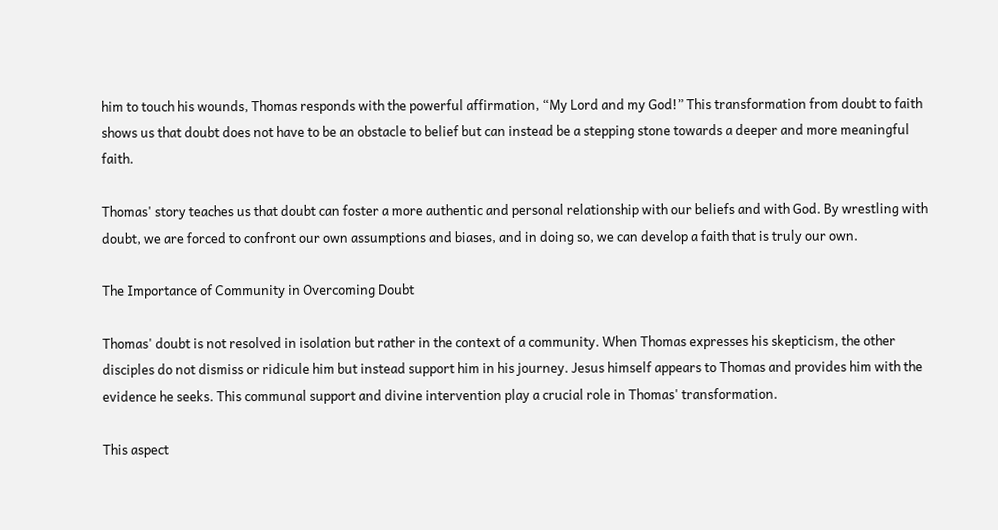him to touch his wounds, Thomas responds with the powerful affirmation, “My Lord and my God!” This transformation from doubt to faith shows us that doubt does not have to be an obstacle to belief but can instead be a stepping stone towards a deeper and more meaningful faith.

Thomas' story teaches us that doubt can foster a more authentic and personal relationship with our beliefs and with God. By wrestling with doubt, we are forced to confront our own assumptions and biases, and in doing so, we can develop a faith that is truly our own.

The Importance of Community in Overcoming Doubt

Thomas' doubt is not resolved in isolation but rather in the context of a community. When Thomas expresses his skepticism, the other disciples do not dismiss or ridicule him but instead support him in his journey. Jesus himself appears to Thomas and provides him with the evidence he seeks. This communal support and divine intervention play a crucial role in Thomas' transformation.

This aspect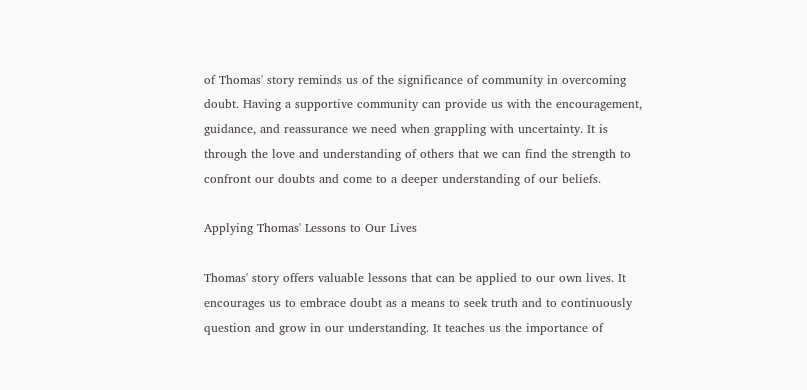of Thomas' story reminds us of the significance of community in overcoming doubt. Having a supportive community can provide us with the encouragement, guidance, and reassurance we need when grappling with uncertainty. It is through the love and understanding of others that we can find the strength to confront our doubts and come to a deeper understanding of our beliefs.

Applying Thomas' Lessons to Our Lives

Thomas' story offers valuable lessons that can be applied to our own lives. It encourages us to embrace doubt as a means to seek truth and to continuously question and grow in our understanding. It teaches us the importance of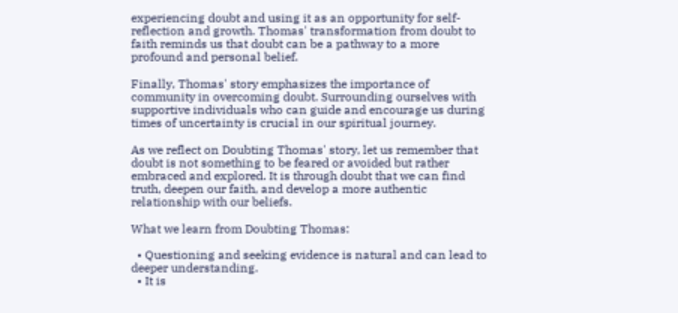experiencing doubt and using it as an opportunity for self-reflection and growth. Thomas' transformation from doubt to faith reminds us that doubt can be a pathway to a more profound and personal belief.

Finally, Thomas' story emphasizes the importance of community in overcoming doubt. Surrounding ourselves with supportive individuals who can guide and encourage us during times of uncertainty is crucial in our spiritual journey.

As we reflect on Doubting Thomas' story, let us remember that doubt is not something to be feared or avoided but rather embraced and explored. It is through doubt that we can find truth, deepen our faith, and develop a more authentic relationship with our beliefs.

What we learn from Doubting Thomas:

  • Questioning and seeking evidence is natural and can lead to deeper understanding.
  • It is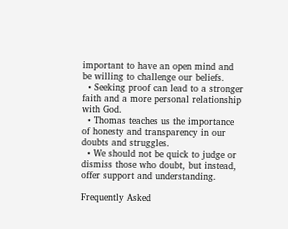important to have an open mind and be willing to challenge our beliefs.
  • Seeking proof can lead to a stronger faith and a more personal relationship with God.
  • Thomas teaches us the importance of honesty and transparency in our doubts and struggles.
  • We should not be quick to judge or dismiss those who doubt, but instead, offer support and understanding.

Frequently Asked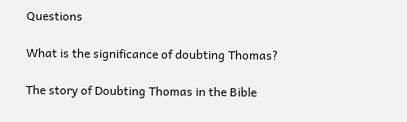Questions

What is the significance of doubting Thomas?

The story of Doubting Thomas in the Bible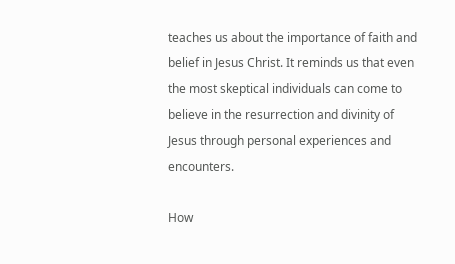teaches us about the importance of faith and belief in Jesus Christ. It reminds us that even the most skeptical individuals can come to believe in the resurrection and divinity of Jesus through personal experiences and encounters.

How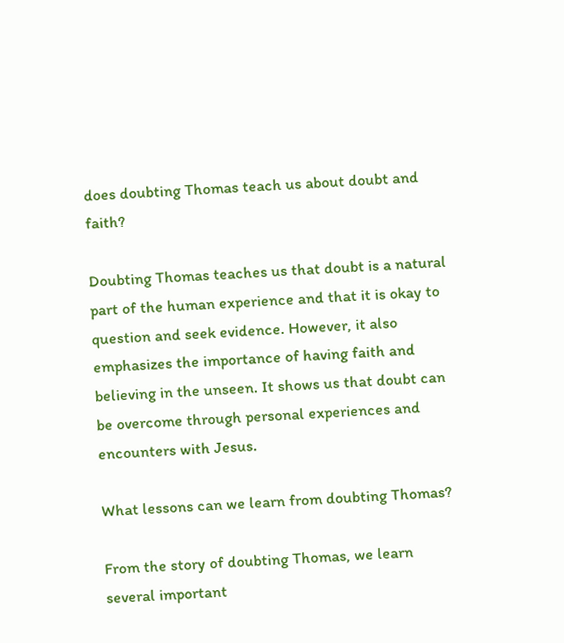does doubting Thomas teach us about doubt and faith?

Doubting Thomas teaches us that doubt is a natural part of the human experience and that it is okay to question and seek evidence. However, it also emphasizes the importance of having faith and believing in the unseen. It shows us that doubt can be overcome through personal experiences and encounters with Jesus.

What lessons can we learn from doubting Thomas?

From the story of doubting Thomas, we learn several important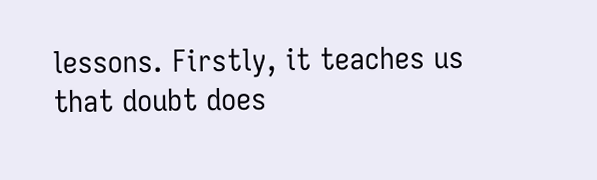lessons. Firstly, it teaches us that doubt does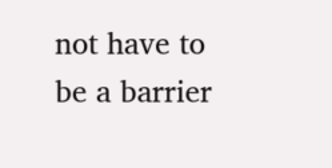not have to be a barrier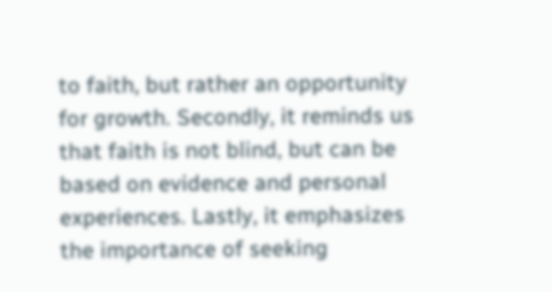to faith, but rather an opportunity for growth. Secondly, it reminds us that faith is not blind, but can be based on evidence and personal experiences. Lastly, it emphasizes the importance of seeking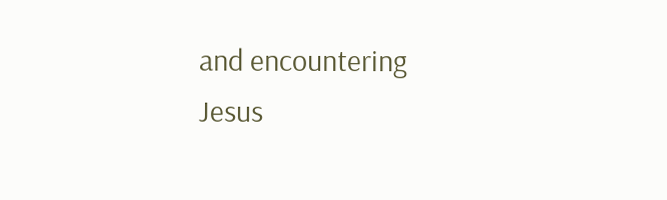and encountering Jesus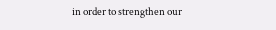in order to strengthen our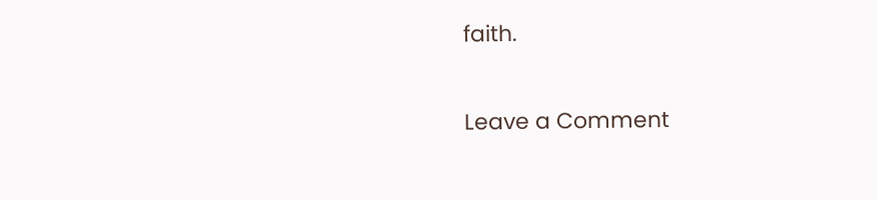faith.

Leave a Comment